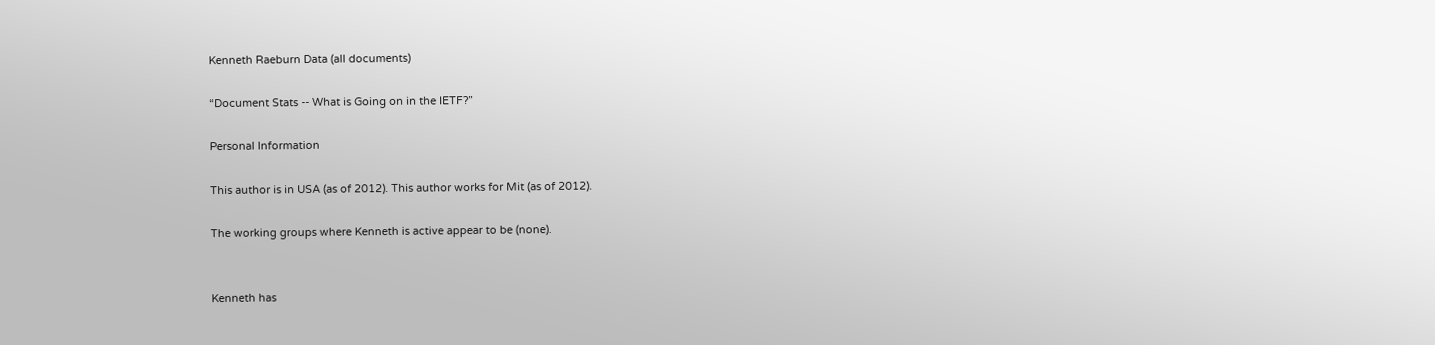Kenneth Raeburn Data (all documents)

“Document Stats -- What is Going on in the IETF?”

Personal Information

This author is in USA (as of 2012). This author works for Mit (as of 2012).

The working groups where Kenneth is active appear to be (none).


Kenneth has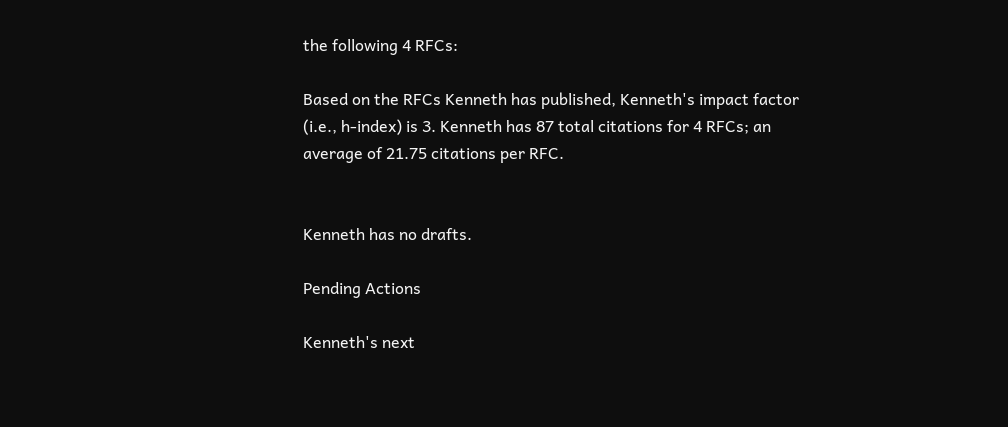the following 4 RFCs:

Based on the RFCs Kenneth has published, Kenneth's impact factor (i.e., h-index) is 3. Kenneth has 87 total citations for 4 RFCs; an average of 21.75 citations per RFC.


Kenneth has no drafts.

Pending Actions

Kenneth's next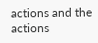actions and the actions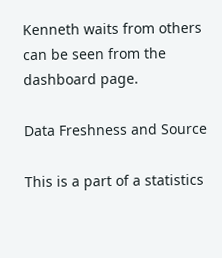Kenneth waits from others can be seen from the dashboard page.

Data Freshness and Source

This is a part of a statistics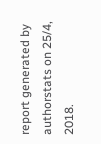report generated by authorstats on 25/4, 2018.